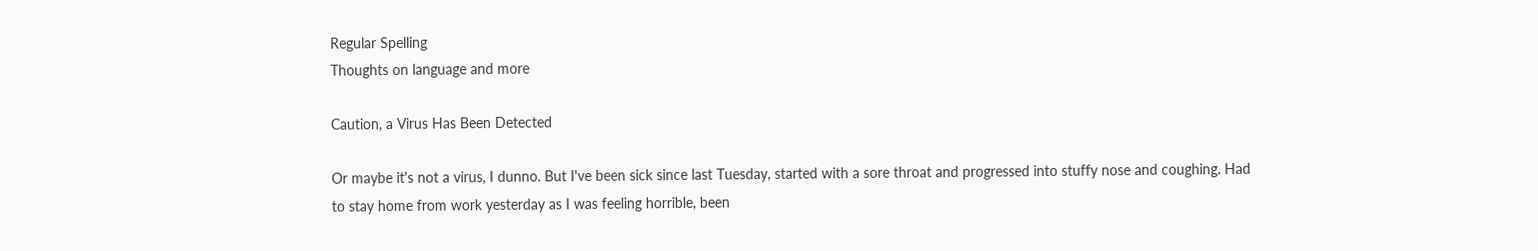Regular Spelling
Thoughts on language and more

Caution, a Virus Has Been Detected

Or maybe it's not a virus, I dunno. But I've been sick since last Tuesday, started with a sore throat and progressed into stuffy nose and coughing. Had to stay home from work yesterday as I was feeling horrible, been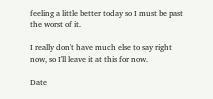feeling a little better today so I must be past the worst of it.

I really don't have much else to say right now, so I'll leave it at this for now.

Date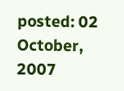posted: 02 October, 2007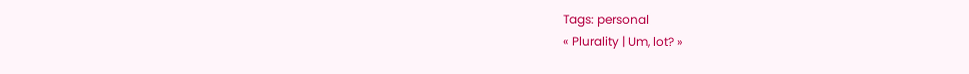Tags: personal
« Plurality | Um, lot? »